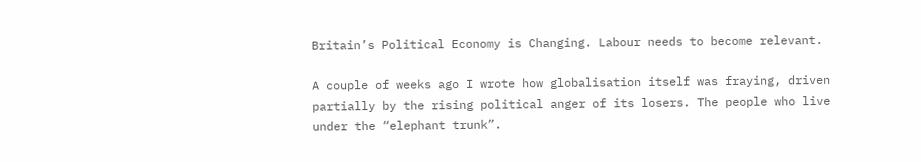Britain’s Political Economy is Changing. Labour needs to become relevant.

A couple of weeks ago I wrote how globalisation itself was fraying, driven partially by the rising political anger of its losers. The people who live under the “elephant trunk”.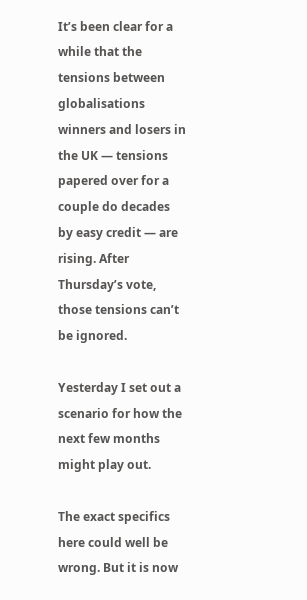It’s been clear for a while that the tensions between globalisations winners and losers in the UK — tensions papered over for a couple do decades by easy credit — are rising. After Thursday’s vote, those tensions can’t be ignored.

Yesterday I set out a scenario for how the next few months might play out.

The exact specifics here could well be wrong. But it is now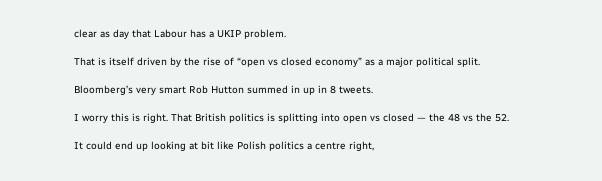clear as day that Labour has a UKIP problem.

That is itself driven by the rise of “open vs closed economy” as a major political split.

Bloomberg’s very smart Rob Hutton summed in up in 8 tweets.

I worry this is right. That British politics is splitting into open vs closed — the 48 vs the 52.

It could end up looking at bit like Polish politics a centre right,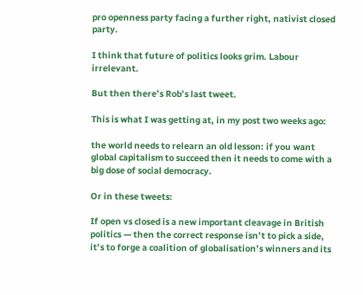pro openness party facing a further right, nativist closed party.

I think that future of politics looks grim. Labour irrelevant.

But then there’s Rob’s last tweet.

This is what I was getting at, in my post two weeks ago:

the world needs to relearn an old lesson: if you want global capitalism to succeed then it needs to come with a big dose of social democracy.

Or in these tweets:

If open vs closed is a new important cleavage in British politics — then the correct response isn’t to pick a side, it’s to forge a coalition of globalisation’s winners and its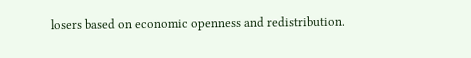losers based on economic openness and redistribution.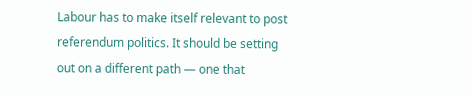Labour has to make itself relevant to post referendum politics. It should be setting out on a different path — one that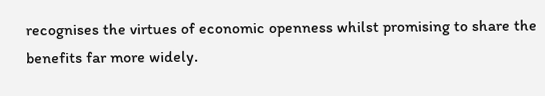recognises the virtues of economic openness whilst promising to share the benefits far more widely.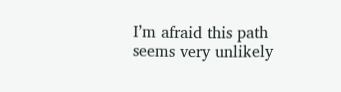I’m afraid this path seems very unlikely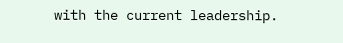with the current leadership.